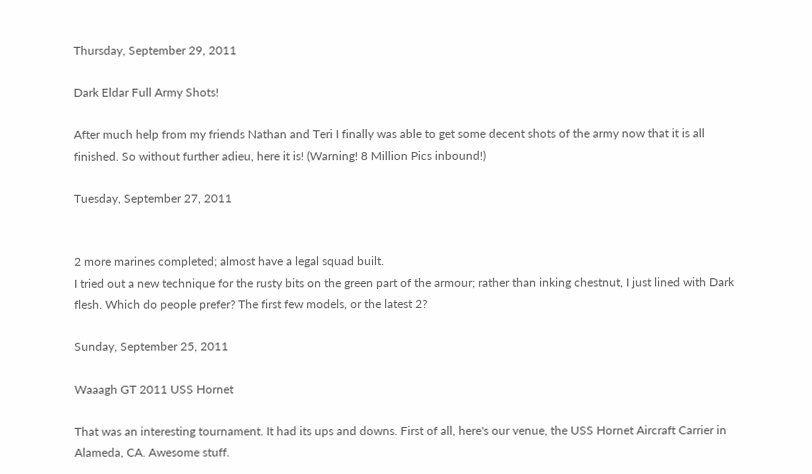Thursday, September 29, 2011

Dark Eldar Full Army Shots!

After much help from my friends Nathan and Teri I finally was able to get some decent shots of the army now that it is all finished. So without further adieu, here it is! (Warning! 8 Million Pics inbound!)

Tuesday, September 27, 2011


2 more marines completed; almost have a legal squad built.
I tried out a new technique for the rusty bits on the green part of the armour; rather than inking chestnut, I just lined with Dark flesh. Which do people prefer? The first few models, or the latest 2?

Sunday, September 25, 2011

Waaagh GT 2011 USS Hornet

That was an interesting tournament. It had its ups and downs. First of all, here's our venue, the USS Hornet Aircraft Carrier in Alameda, CA. Awesome stuff.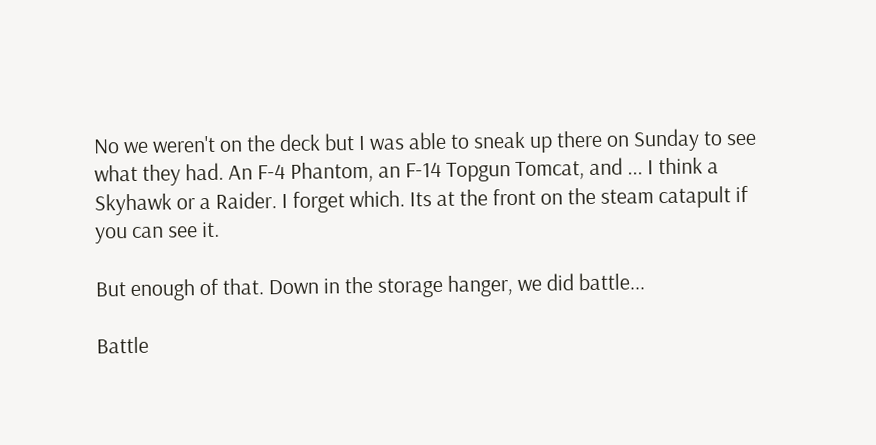No we weren't on the deck but I was able to sneak up there on Sunday to see what they had. An F-4 Phantom, an F-14 Topgun Tomcat, and ... I think a Skyhawk or a Raider. I forget which. Its at the front on the steam catapult if you can see it.

But enough of that. Down in the storage hanger, we did battle...

Battle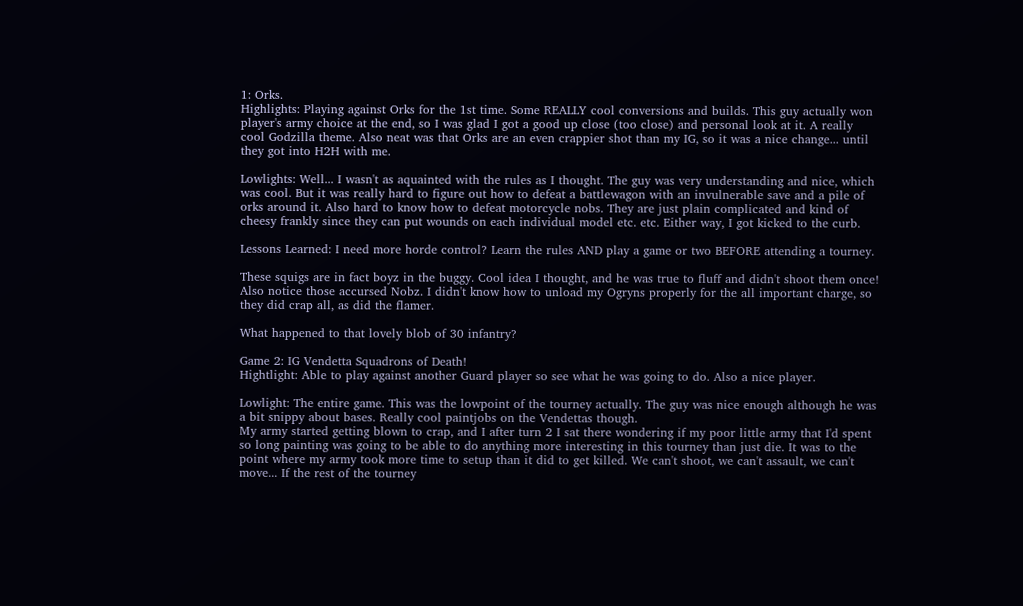1: Orks.
Highlights: Playing against Orks for the 1st time. Some REALLY cool conversions and builds. This guy actually won player's army choice at the end, so I was glad I got a good up close (too close) and personal look at it. A really cool Godzilla theme. Also neat was that Orks are an even crappier shot than my IG, so it was a nice change... until they got into H2H with me.

Lowlights: Well... I wasn't as aquainted with the rules as I thought. The guy was very understanding and nice, which was cool. But it was really hard to figure out how to defeat a battlewagon with an invulnerable save and a pile of orks around it. Also hard to know how to defeat motorcycle nobs. They are just plain complicated and kind of cheesy frankly since they can put wounds on each individual model etc. etc. Either way, I got kicked to the curb.

Lessons Learned: I need more horde control? Learn the rules AND play a game or two BEFORE attending a tourney.

These squigs are in fact boyz in the buggy. Cool idea I thought, and he was true to fluff and didn't shoot them once! Also notice those accursed Nobz. I didn't know how to unload my Ogryns properly for the all important charge, so they did crap all, as did the flamer.

What happened to that lovely blob of 30 infantry?

Game 2: IG Vendetta Squadrons of Death!
Hightlight: Able to play against another Guard player so see what he was going to do. Also a nice player.

Lowlight: The entire game. This was the lowpoint of the tourney actually. The guy was nice enough although he was a bit snippy about bases. Really cool paintjobs on the Vendettas though.
My army started getting blown to crap, and I after turn 2 I sat there wondering if my poor little army that I'd spent so long painting was going to be able to do anything more interesting in this tourney than just die. It was to the point where my army took more time to setup than it did to get killed. We can't shoot, we can't assault, we can't move... If the rest of the tourney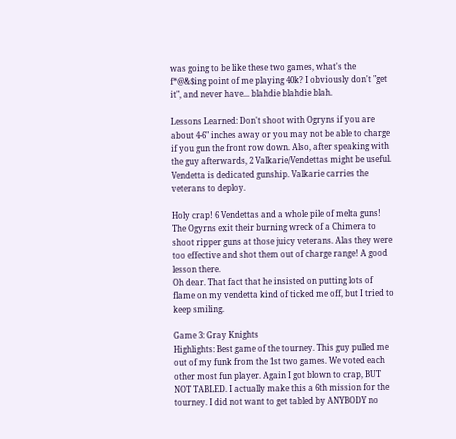was going to be like these two games, what's the f*@&$ing point of me playing 40k? I obviously don't "get it", and never have... blahdie blahdie blah.

Lessons Learned: Don't shoot with Ogryns if you are about 4-6" inches away or you may not be able to charge if you gun the front row down. Also, after speaking with the guy afterwards, 2 Valkarie/Vendettas might be useful. Vendetta is dedicated gunship. Valkarie carries the veterans to deploy.

Holy crap! 6 Vendettas and a whole pile of melta guns!
The Ogyrns exit their burning wreck of a Chimera to shoot ripper guns at those juicy veterans. Alas they were too effective and shot them out of charge range! A good lesson there.
Oh dear. That fact that he insisted on putting lots of flame on my vendetta kind of ticked me off, but I tried to keep smiling.

Game 3: Gray Knights
Highlights: Best game of the tourney. This guy pulled me out of my funk from the 1st two games. We voted each other most fun player. Again I got blown to crap, BUT NOT TABLED. I actually make this a 6th mission for the tourney. I did not want to get tabled by ANYBODY no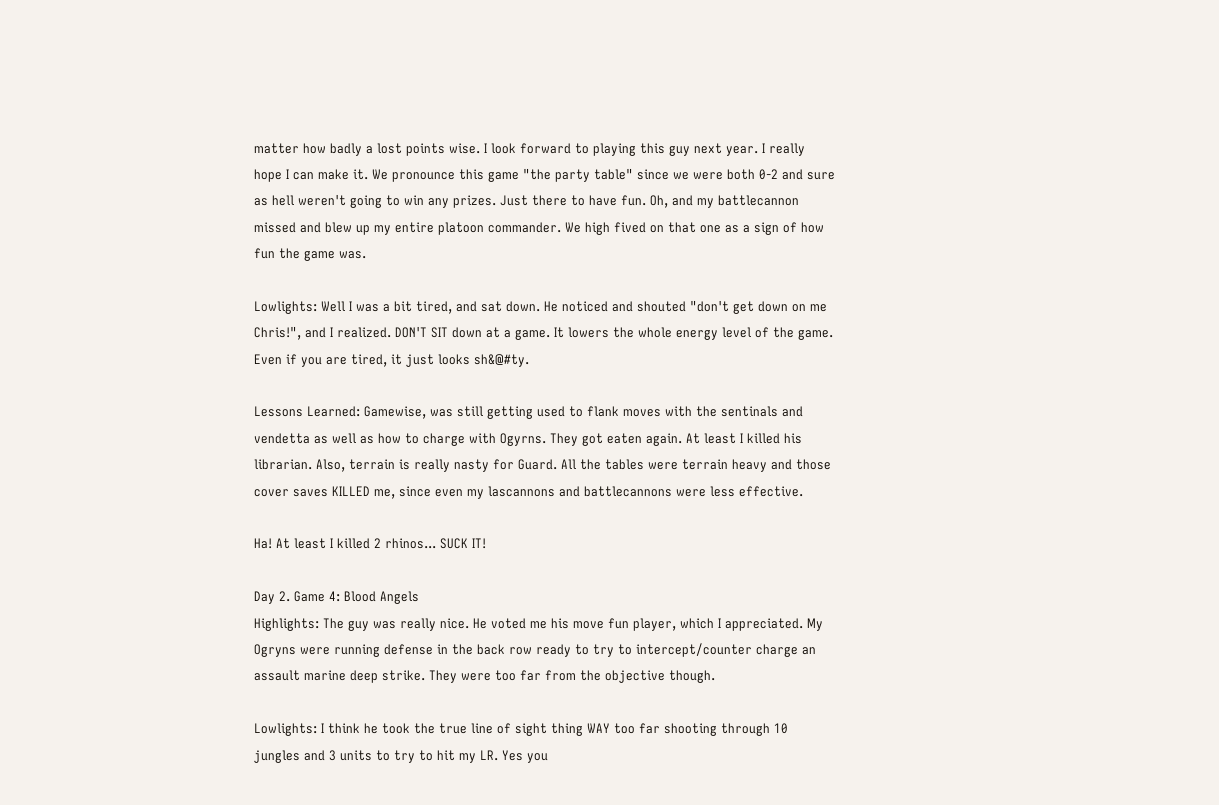matter how badly a lost points wise. I look forward to playing this guy next year. I really hope I can make it. We pronounce this game "the party table" since we were both 0-2 and sure as hell weren't going to win any prizes. Just there to have fun. Oh, and my battlecannon missed and blew up my entire platoon commander. We high fived on that one as a sign of how fun the game was.

Lowlights: Well I was a bit tired, and sat down. He noticed and shouted "don't get down on me Chris!", and I realized. DON'T SIT down at a game. It lowers the whole energy level of the game. Even if you are tired, it just looks sh&@#ty.

Lessons Learned: Gamewise, was still getting used to flank moves with the sentinals and vendetta as well as how to charge with Ogyrns. They got eaten again. At least I killed his librarian. Also, terrain is really nasty for Guard. All the tables were terrain heavy and those cover saves KILLED me, since even my lascannons and battlecannons were less effective.

Ha! At least I killed 2 rhinos... SUCK IT!

Day 2. Game 4: Blood Angels
Highlights: The guy was really nice. He voted me his move fun player, which I appreciated. My Ogryns were running defense in the back row ready to try to intercept/counter charge an assault marine deep strike. They were too far from the objective though.

Lowlights: I think he took the true line of sight thing WAY too far shooting through 10 jungles and 3 units to try to hit my LR. Yes you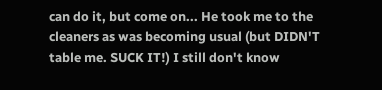can do it, but come on... He took me to the cleaners as was becoming usual (but DIDN'T table me. SUCK IT!) I still don't know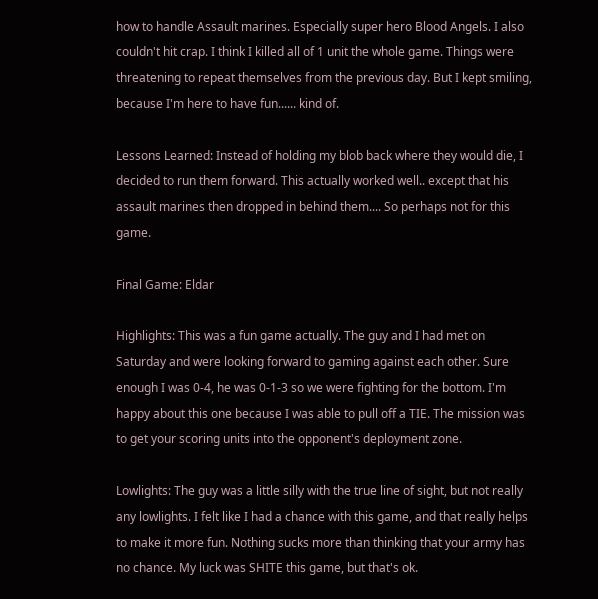how to handle Assault marines. Especially super hero Blood Angels. I also couldn't hit crap. I think I killed all of 1 unit the whole game. Things were threatening to repeat themselves from the previous day. But I kept smiling, because I'm here to have fun...... kind of.

Lessons Learned: Instead of holding my blob back where they would die, I decided to run them forward. This actually worked well.. except that his assault marines then dropped in behind them.... So perhaps not for this game.

Final Game: Eldar

Highlights: This was a fun game actually. The guy and I had met on Saturday and were looking forward to gaming against each other. Sure enough I was 0-4, he was 0-1-3 so we were fighting for the bottom. I'm happy about this one because I was able to pull off a TIE. The mission was to get your scoring units into the opponent's deployment zone.

Lowlights: The guy was a little silly with the true line of sight, but not really any lowlights. I felt like I had a chance with this game, and that really helps to make it more fun. Nothing sucks more than thinking that your army has no chance. My luck was SHITE this game, but that's ok.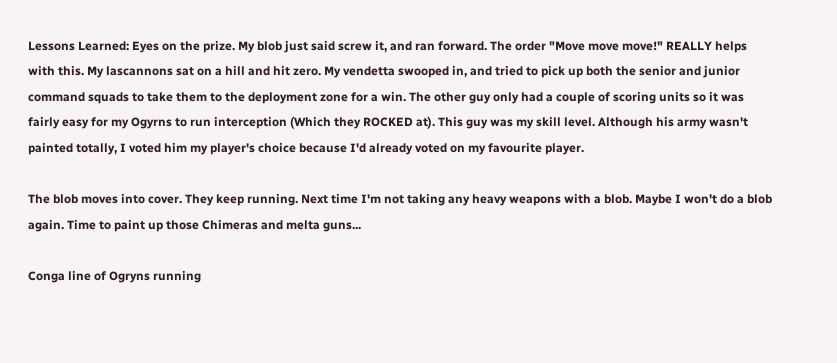Lessons Learned: Eyes on the prize. My blob just said screw it, and ran forward. The order "Move move move!" REALLY helps with this. My lascannons sat on a hill and hit zero. My vendetta swooped in, and tried to pick up both the senior and junior command squads to take them to the deployment zone for a win. The other guy only had a couple of scoring units so it was fairly easy for my Ogyrns to run interception (Which they ROCKED at). This guy was my skill level. Although his army wasn't painted totally, I voted him my player's choice because I'd already voted on my favourite player.

The blob moves into cover. They keep running. Next time I'm not taking any heavy weapons with a blob. Maybe I won't do a blob again. Time to paint up those Chimeras and melta guns...

Conga line of Ogryns running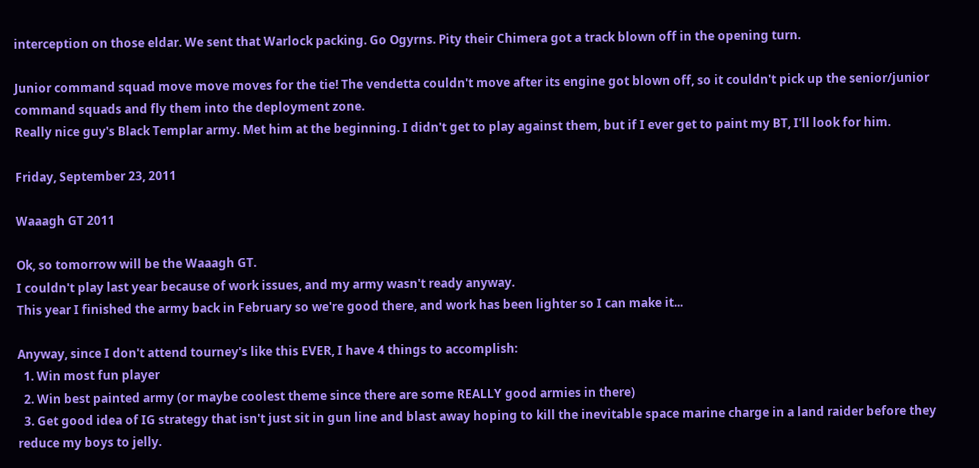interception on those eldar. We sent that Warlock packing. Go Ogyrns. Pity their Chimera got a track blown off in the opening turn.

Junior command squad move move moves for the tie! The vendetta couldn't move after its engine got blown off, so it couldn't pick up the senior/junior command squads and fly them into the deployment zone.
Really nice guy's Black Templar army. Met him at the beginning. I didn't get to play against them, but if I ever get to paint my BT, I'll look for him.

Friday, September 23, 2011

Waaagh GT 2011

Ok, so tomorrow will be the Waaagh GT.
I couldn't play last year because of work issues, and my army wasn't ready anyway.
This year I finished the army back in February so we're good there, and work has been lighter so I can make it...

Anyway, since I don't attend tourney's like this EVER, I have 4 things to accomplish:
  1. Win most fun player
  2. Win best painted army (or maybe coolest theme since there are some REALLY good armies in there)
  3. Get good idea of IG strategy that isn't just sit in gun line and blast away hoping to kill the inevitable space marine charge in a land raider before they reduce my boys to jelly.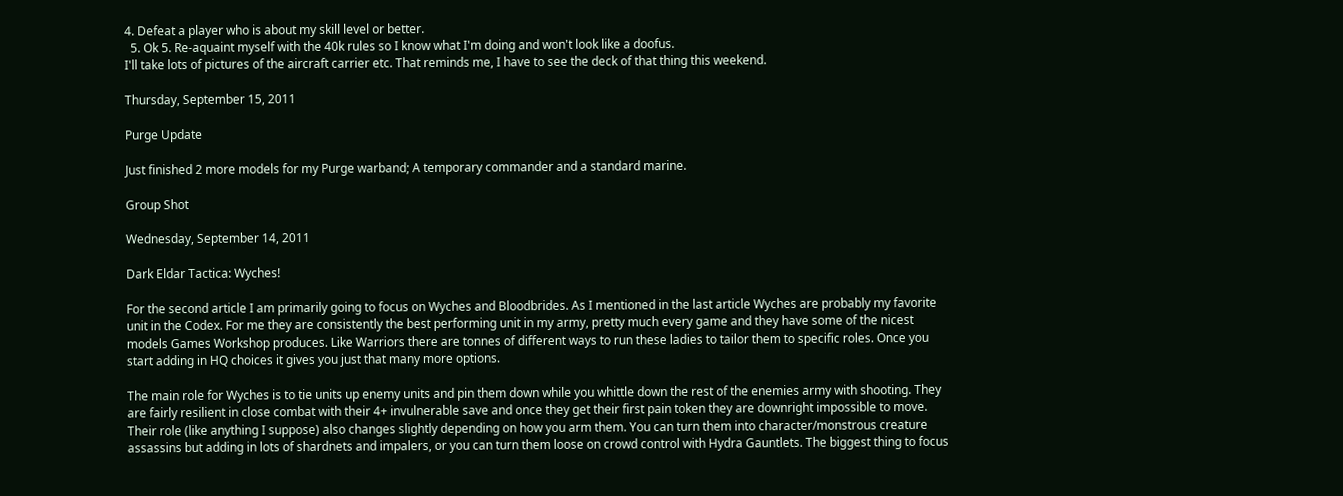4. Defeat a player who is about my skill level or better.
  5. Ok 5. Re-aquaint myself with the 40k rules so I know what I'm doing and won't look like a doofus.
I'll take lots of pictures of the aircraft carrier etc. That reminds me, I have to see the deck of that thing this weekend.

Thursday, September 15, 2011

Purge Update

Just finished 2 more models for my Purge warband; A temporary commander and a standard marine.

Group Shot

Wednesday, September 14, 2011

Dark Eldar Tactica: Wyches!

For the second article I am primarily going to focus on Wyches and Bloodbrides. As I mentioned in the last article Wyches are probably my favorite unit in the Codex. For me they are consistently the best performing unit in my army, pretty much every game and they have some of the nicest models Games Workshop produces. Like Warriors there are tonnes of different ways to run these ladies to tailor them to specific roles. Once you start adding in HQ choices it gives you just that many more options.

The main role for Wyches is to tie units up enemy units and pin them down while you whittle down the rest of the enemies army with shooting. They are fairly resilient in close combat with their 4+ invulnerable save and once they get their first pain token they are downright impossible to move. Their role (like anything I suppose) also changes slightly depending on how you arm them. You can turn them into character/monstrous creature assassins but adding in lots of shardnets and impalers, or you can turn them loose on crowd control with Hydra Gauntlets. The biggest thing to focus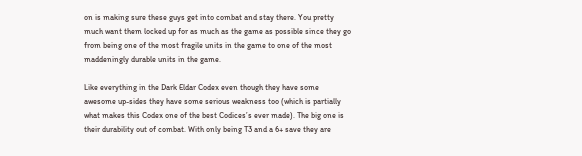on is making sure these guys get into combat and stay there. You pretty much want them locked up for as much as the game as possible since they go from being one of the most fragile units in the game to one of the most maddeningly durable units in the game.

Like everything in the Dark Eldar Codex even though they have some awesome up-sides they have some serious weakness too (which is partially what makes this Codex one of the best Codices’s ever made). The big one is their durability out of combat. With only being T3 and a 6+ save they are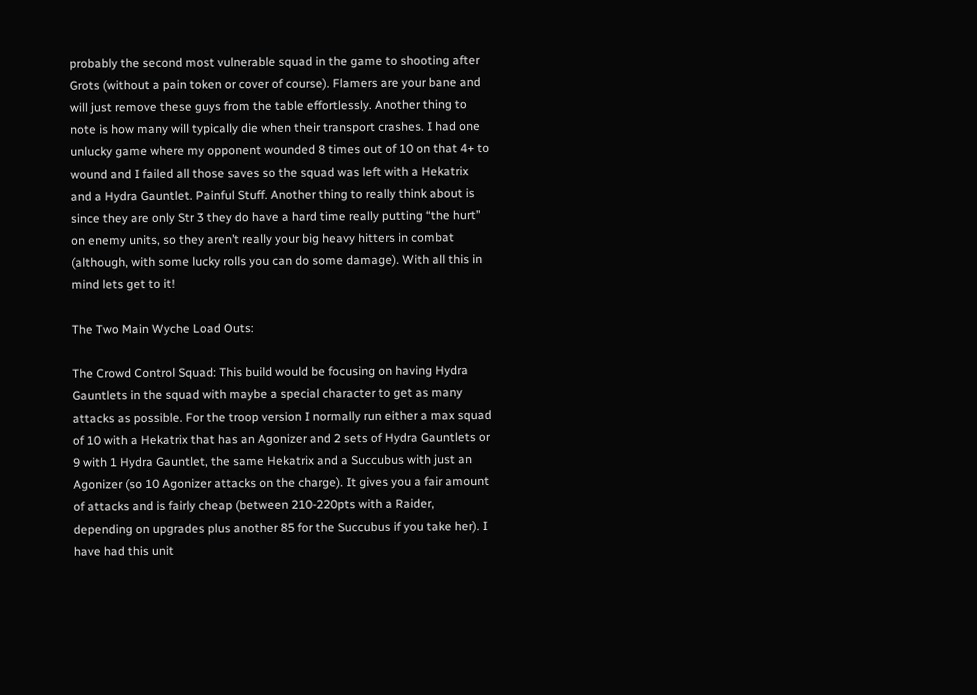probably the second most vulnerable squad in the game to shooting after Grots (without a pain token or cover of course). Flamers are your bane and will just remove these guys from the table effortlessly. Another thing to note is how many will typically die when their transport crashes. I had one unlucky game where my opponent wounded 8 times out of 10 on that 4+ to wound and I failed all those saves so the squad was left with a Hekatrix and a Hydra Gauntlet. Painful Stuff. Another thing to really think about is since they are only Str 3 they do have a hard time really putting “the hurt” on enemy units, so they aren’t really your big heavy hitters in combat (although, with some lucky rolls you can do some damage). With all this in mind lets get to it!

The Two Main Wyche Load Outs:

The Crowd Control Squad: This build would be focusing on having Hydra Gauntlets in the squad with maybe a special character to get as many attacks as possible. For the troop version I normally run either a max squad of 10 with a Hekatrix that has an Agonizer and 2 sets of Hydra Gauntlets or 9 with 1 Hydra Gauntlet, the same Hekatrix and a Succubus with just an Agonizer (so 10 Agonizer attacks on the charge). It gives you a fair amount of attacks and is fairly cheap (between 210-220pts with a Raider, depending on upgrades plus another 85 for the Succubus if you take her). I have had this unit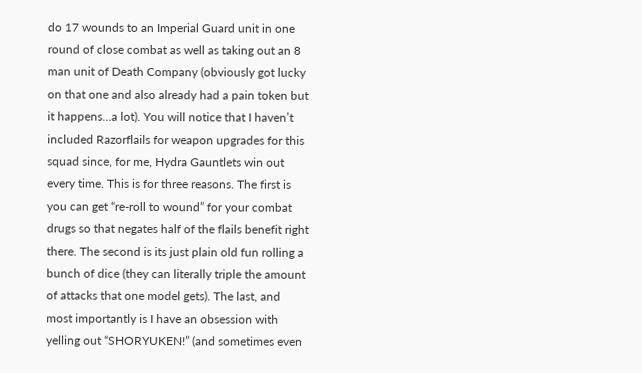do 17 wounds to an Imperial Guard unit in one round of close combat as well as taking out an 8 man unit of Death Company (obviously got lucky on that one and also already had a pain token but it happens…a lot). You will notice that I haven’t included Razorflails for weapon upgrades for this squad since, for me, Hydra Gauntlets win out every time. This is for three reasons. The first is you can get “re-roll to wound” for your combat drugs so that negates half of the flails benefit right there. The second is its just plain old fun rolling a bunch of dice (they can literally triple the amount of attacks that one model gets). The last, and most importantly is I have an obsession with yelling out “SHORYUKEN!” (and sometimes even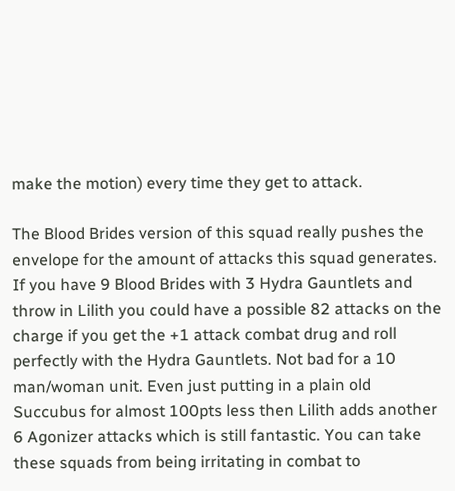make the motion) every time they get to attack.

The Blood Brides version of this squad really pushes the envelope for the amount of attacks this squad generates. If you have 9 Blood Brides with 3 Hydra Gauntlets and throw in Lilith you could have a possible 82 attacks on the charge if you get the +1 attack combat drug and roll perfectly with the Hydra Gauntlets. Not bad for a 10 man/woman unit. Even just putting in a plain old Succubus for almost 100pts less then Lilith adds another 6 Agonizer attacks which is still fantastic. You can take these squads from being irritating in combat to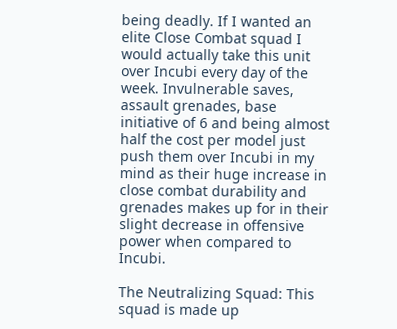being deadly. If I wanted an elite Close Combat squad I would actually take this unit over Incubi every day of the week. Invulnerable saves, assault grenades, base initiative of 6 and being almost half the cost per model just push them over Incubi in my mind as their huge increase in close combat durability and grenades makes up for in their slight decrease in offensive power when compared to Incubi.

The Neutralizing Squad: This squad is made up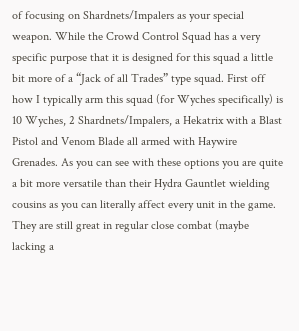of focusing on Shardnets/Impalers as your special weapon. While the Crowd Control Squad has a very specific purpose that it is designed for this squad a little bit more of a “Jack of all Trades” type squad. First off how I typically arm this squad (for Wyches specifically) is 10 Wyches, 2 Shardnets/Impalers, a Hekatrix with a Blast Pistol and Venom Blade all armed with Haywire Grenades. As you can see with these options you are quite a bit more versatile than their Hydra Gauntlet wielding cousins as you can literally affect every unit in the game. They are still great in regular close combat (maybe lacking a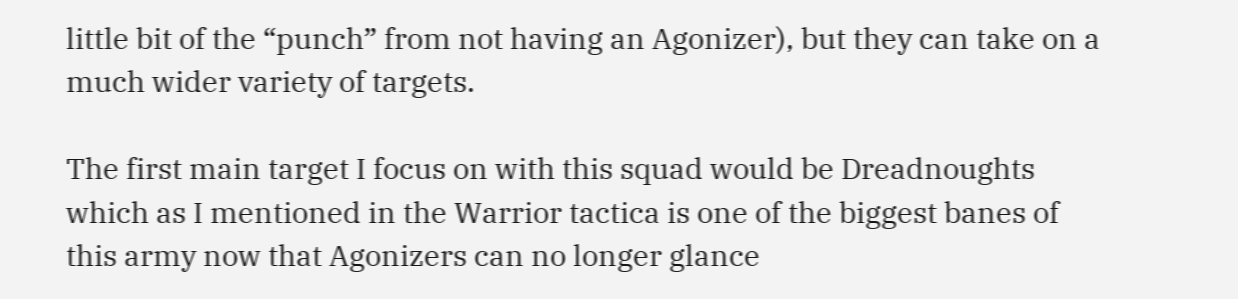little bit of the “punch” from not having an Agonizer), but they can take on a much wider variety of targets.

The first main target I focus on with this squad would be Dreadnoughts which as I mentioned in the Warrior tactica is one of the biggest banes of this army now that Agonizers can no longer glance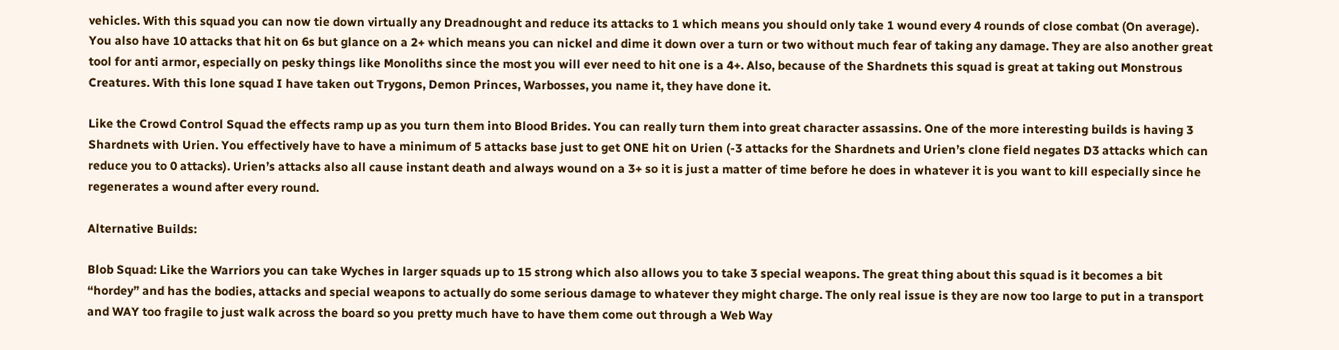vehicles. With this squad you can now tie down virtually any Dreadnought and reduce its attacks to 1 which means you should only take 1 wound every 4 rounds of close combat (On average). You also have 10 attacks that hit on 6s but glance on a 2+ which means you can nickel and dime it down over a turn or two without much fear of taking any damage. They are also another great tool for anti armor, especially on pesky things like Monoliths since the most you will ever need to hit one is a 4+. Also, because of the Shardnets this squad is great at taking out Monstrous Creatures. With this lone squad I have taken out Trygons, Demon Princes, Warbosses, you name it, they have done it.

Like the Crowd Control Squad the effects ramp up as you turn them into Blood Brides. You can really turn them into great character assassins. One of the more interesting builds is having 3 Shardnets with Urien. You effectively have to have a minimum of 5 attacks base just to get ONE hit on Urien (-3 attacks for the Shardnets and Urien’s clone field negates D3 attacks which can reduce you to 0 attacks). Urien’s attacks also all cause instant death and always wound on a 3+ so it is just a matter of time before he does in whatever it is you want to kill especially since he regenerates a wound after every round.

Alternative Builds:

Blob Squad: Like the Warriors you can take Wyches in larger squads up to 15 strong which also allows you to take 3 special weapons. The great thing about this squad is it becomes a bit “hordey” and has the bodies, attacks and special weapons to actually do some serious damage to whatever they might charge. The only real issue is they are now too large to put in a transport and WAY too fragile to just walk across the board so you pretty much have to have them come out through a Web Way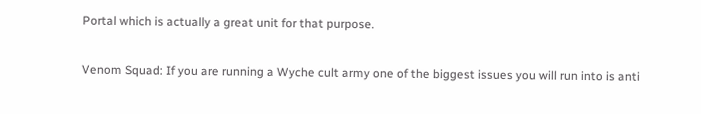Portal which is actually a great unit for that purpose.

Venom Squad: If you are running a Wyche cult army one of the biggest issues you will run into is anti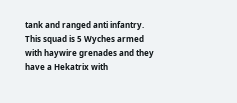tank and ranged anti infantry. This squad is 5 Wyches armed with haywire grenades and they have a Hekatrix with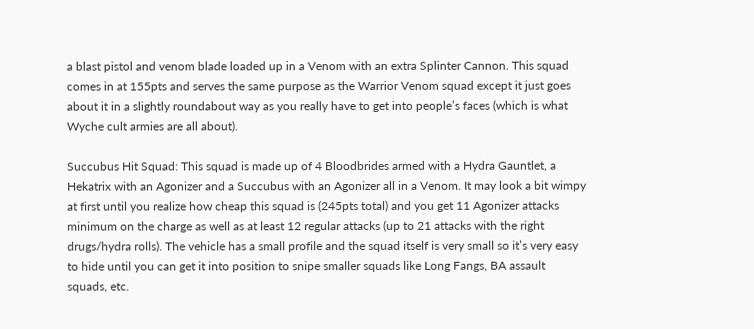a blast pistol and venom blade loaded up in a Venom with an extra Splinter Cannon. This squad comes in at 155pts and serves the same purpose as the Warrior Venom squad except it just goes about it in a slightly roundabout way as you really have to get into people’s faces (which is what Wyche cult armies are all about).

Succubus Hit Squad: This squad is made up of 4 Bloodbrides armed with a Hydra Gauntlet, a Hekatrix with an Agonizer and a Succubus with an Agonizer all in a Venom. It may look a bit wimpy at first until you realize how cheap this squad is (245pts total) and you get 11 Agonizer attacks minimum on the charge as well as at least 12 regular attacks (up to 21 attacks with the right drugs/hydra rolls). The vehicle has a small profile and the squad itself is very small so it’s very easy to hide until you can get it into position to snipe smaller squads like Long Fangs, BA assault squads, etc.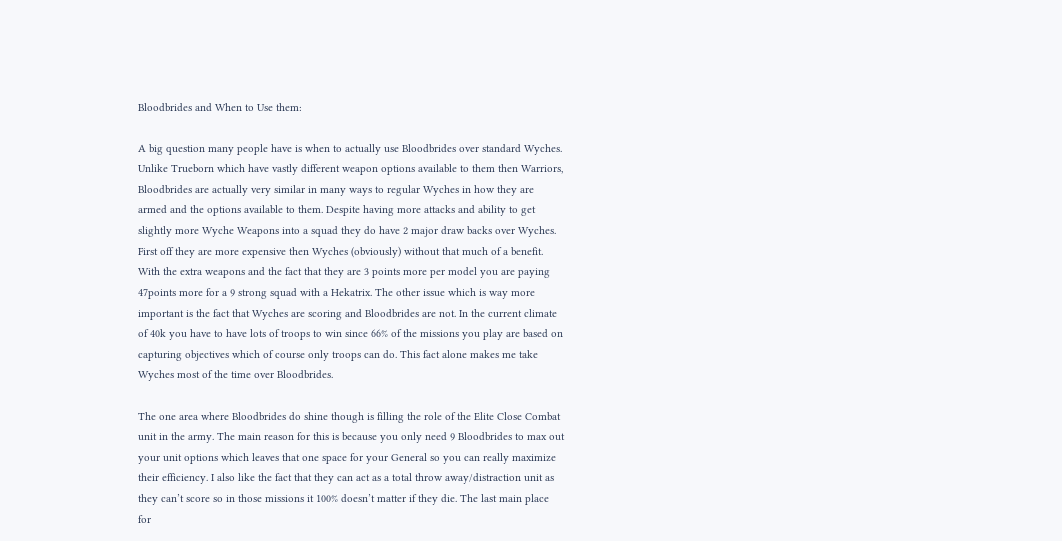Bloodbrides and When to Use them:

A big question many people have is when to actually use Bloodbrides over standard Wyches. Unlike Trueborn which have vastly different weapon options available to them then Warriors, Bloodbrides are actually very similar in many ways to regular Wyches in how they are armed and the options available to them. Despite having more attacks and ability to get slightly more Wyche Weapons into a squad they do have 2 major draw backs over Wyches. First off they are more expensive then Wyches (obviously) without that much of a benefit. With the extra weapons and the fact that they are 3 points more per model you are paying 47points more for a 9 strong squad with a Hekatrix. The other issue which is way more important is the fact that Wyches are scoring and Bloodbrides are not. In the current climate of 40k you have to have lots of troops to win since 66% of the missions you play are based on capturing objectives which of course only troops can do. This fact alone makes me take Wyches most of the time over Bloodbrides.

The one area where Bloodbrides do shine though is filling the role of the Elite Close Combat unit in the army. The main reason for this is because you only need 9 Bloodbrides to max out your unit options which leaves that one space for your General so you can really maximize their efficiency. I also like the fact that they can act as a total throw away/distraction unit as they can’t score so in those missions it 100% doesn’t matter if they die. The last main place for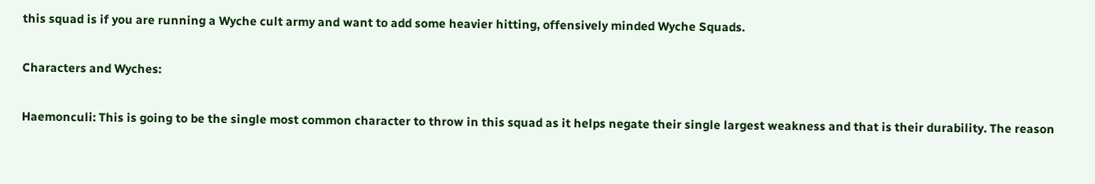this squad is if you are running a Wyche cult army and want to add some heavier hitting, offensively minded Wyche Squads.

Characters and Wyches:

Haemonculi: This is going to be the single most common character to throw in this squad as it helps negate their single largest weakness and that is their durability. The reason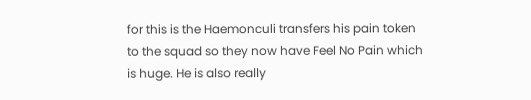for this is the Haemonculi transfers his pain token to the squad so they now have Feel No Pain which is huge. He is also really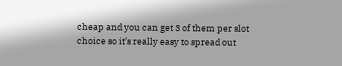cheap and you can get 3 of them per slot choice so it’s really easy to spread out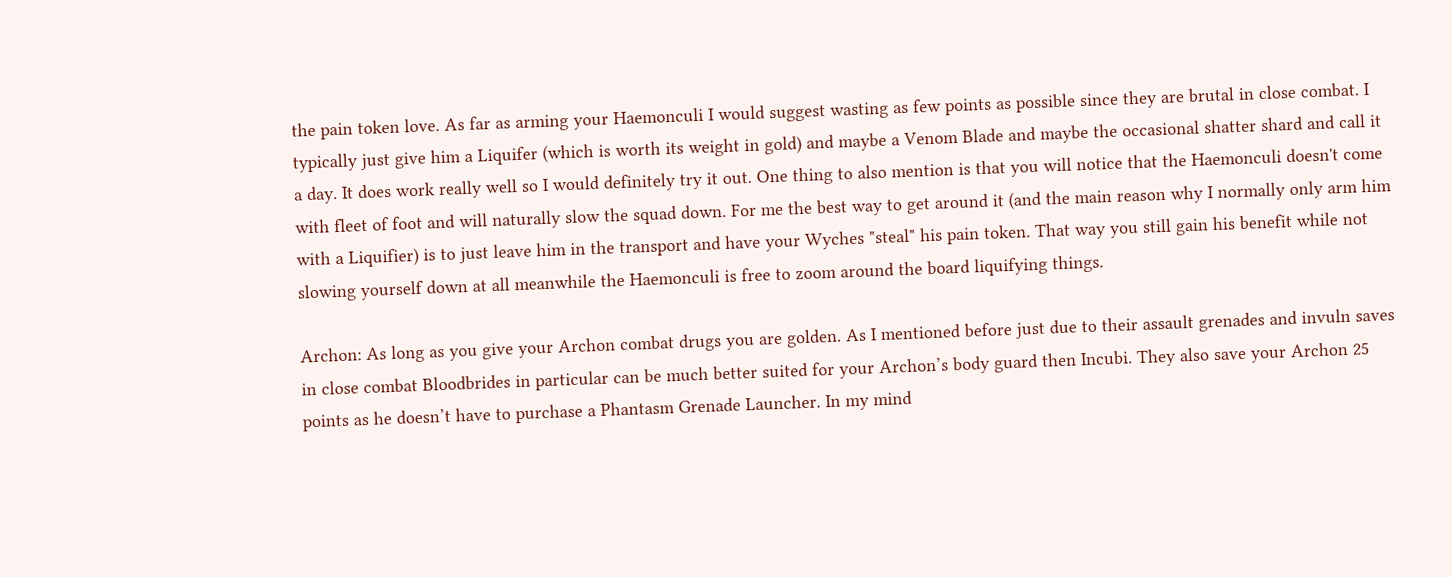the pain token love. As far as arming your Haemonculi I would suggest wasting as few points as possible since they are brutal in close combat. I typically just give him a Liquifer (which is worth its weight in gold) and maybe a Venom Blade and maybe the occasional shatter shard and call it a day. It does work really well so I would definitely try it out. One thing to also mention is that you will notice that the Haemonculi doesn't come with fleet of foot and will naturally slow the squad down. For me the best way to get around it (and the main reason why I normally only arm him with a Liquifier) is to just leave him in the transport and have your Wyches "steal" his pain token. That way you still gain his benefit while not slowing yourself down at all meanwhile the Haemonculi is free to zoom around the board liquifying things.

Archon: As long as you give your Archon combat drugs you are golden. As I mentioned before just due to their assault grenades and invuln saves in close combat Bloodbrides in particular can be much better suited for your Archon’s body guard then Incubi. They also save your Archon 25 points as he doesn’t have to purchase a Phantasm Grenade Launcher. In my mind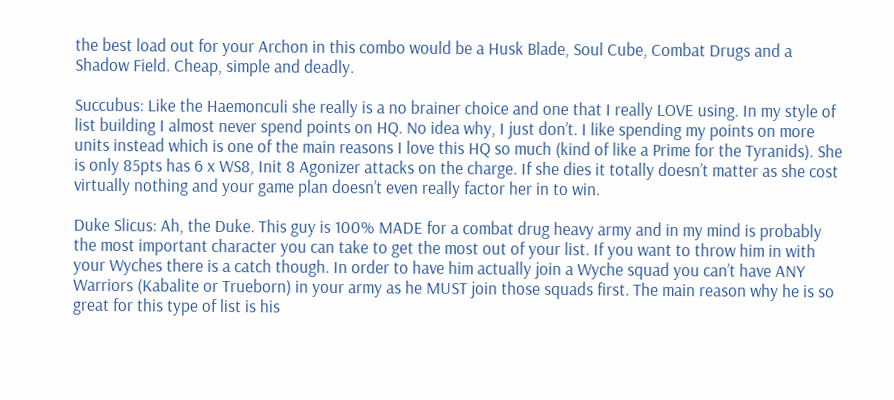the best load out for your Archon in this combo would be a Husk Blade, Soul Cube, Combat Drugs and a Shadow Field. Cheap, simple and deadly.

Succubus: Like the Haemonculi she really is a no brainer choice and one that I really LOVE using. In my style of list building I almost never spend points on HQ. No idea why, I just don’t. I like spending my points on more units instead which is one of the main reasons I love this HQ so much (kind of like a Prime for the Tyranids). She is only 85pts has 6 x WS8, Init 8 Agonizer attacks on the charge. If she dies it totally doesn’t matter as she cost virtually nothing and your game plan doesn’t even really factor her in to win.

Duke Slicus: Ah, the Duke. This guy is 100% MADE for a combat drug heavy army and in my mind is probably the most important character you can take to get the most out of your list. If you want to throw him in with your Wyches there is a catch though. In order to have him actually join a Wyche squad you can’t have ANY Warriors (Kabalite or Trueborn) in your army as he MUST join those squads first. The main reason why he is so great for this type of list is his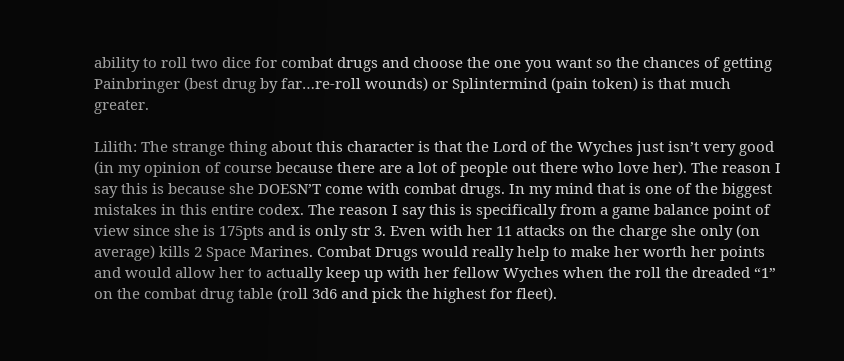ability to roll two dice for combat drugs and choose the one you want so the chances of getting Painbringer (best drug by far…re-roll wounds) or Splintermind (pain token) is that much greater.

Lilith: The strange thing about this character is that the Lord of the Wyches just isn’t very good (in my opinion of course because there are a lot of people out there who love her). The reason I say this is because she DOESN’T come with combat drugs. In my mind that is one of the biggest mistakes in this entire codex. The reason I say this is specifically from a game balance point of view since she is 175pts and is only str 3. Even with her 11 attacks on the charge she only (on average) kills 2 Space Marines. Combat Drugs would really help to make her worth her points and would allow her to actually keep up with her fellow Wyches when the roll the dreaded “1” on the combat drug table (roll 3d6 and pick the highest for fleet).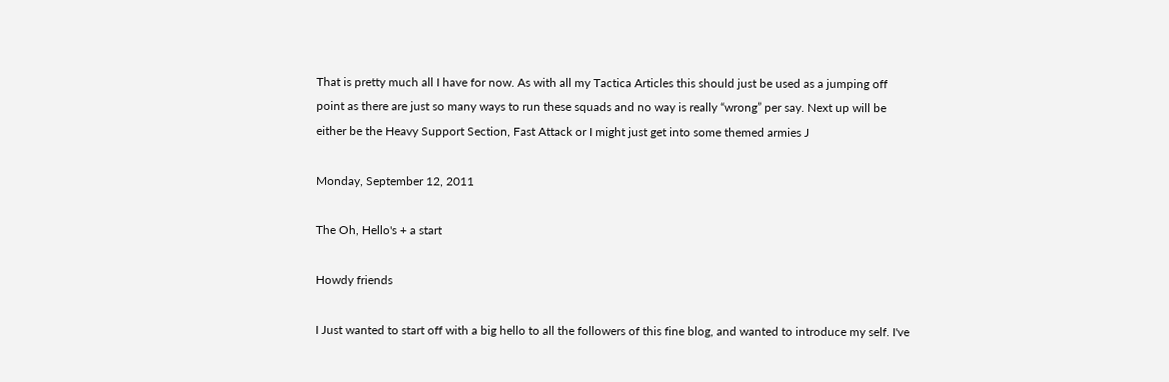That is pretty much all I have for now. As with all my Tactica Articles this should just be used as a jumping off point as there are just so many ways to run these squads and no way is really “wrong” per say. Next up will be either be the Heavy Support Section, Fast Attack or I might just get into some themed armies J

Monday, September 12, 2011

The Oh, Hello's + a start

Howdy friends

I Just wanted to start off with a big hello to all the followers of this fine blog, and wanted to introduce my self. I've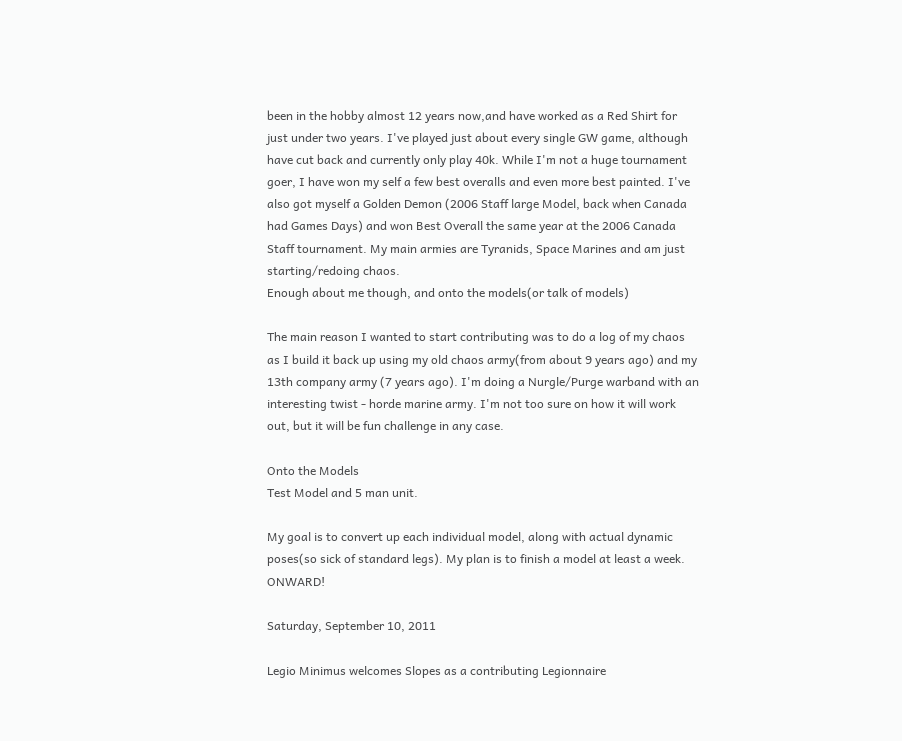been in the hobby almost 12 years now,and have worked as a Red Shirt for just under two years. I've played just about every single GW game, although have cut back and currently only play 40k. While I'm not a huge tournament goer, I have won my self a few best overalls and even more best painted. I've also got myself a Golden Demon (2006 Staff large Model, back when Canada had Games Days) and won Best Overall the same year at the 2006 Canada Staff tournament. My main armies are Tyranids, Space Marines and am just starting/redoing chaos.
Enough about me though, and onto the models(or talk of models)

The main reason I wanted to start contributing was to do a log of my chaos as I build it back up using my old chaos army(from about 9 years ago) and my 13th company army (7 years ago). I'm doing a Nurgle/Purge warband with an interesting twist - horde marine army. I'm not too sure on how it will work out, but it will be fun challenge in any case.

Onto the Models
Test Model and 5 man unit.

My goal is to convert up each individual model, along with actual dynamic poses(so sick of standard legs). My plan is to finish a model at least a week. ONWARD!

Saturday, September 10, 2011

Legio Minimus welcomes Slopes as a contributing Legionnaire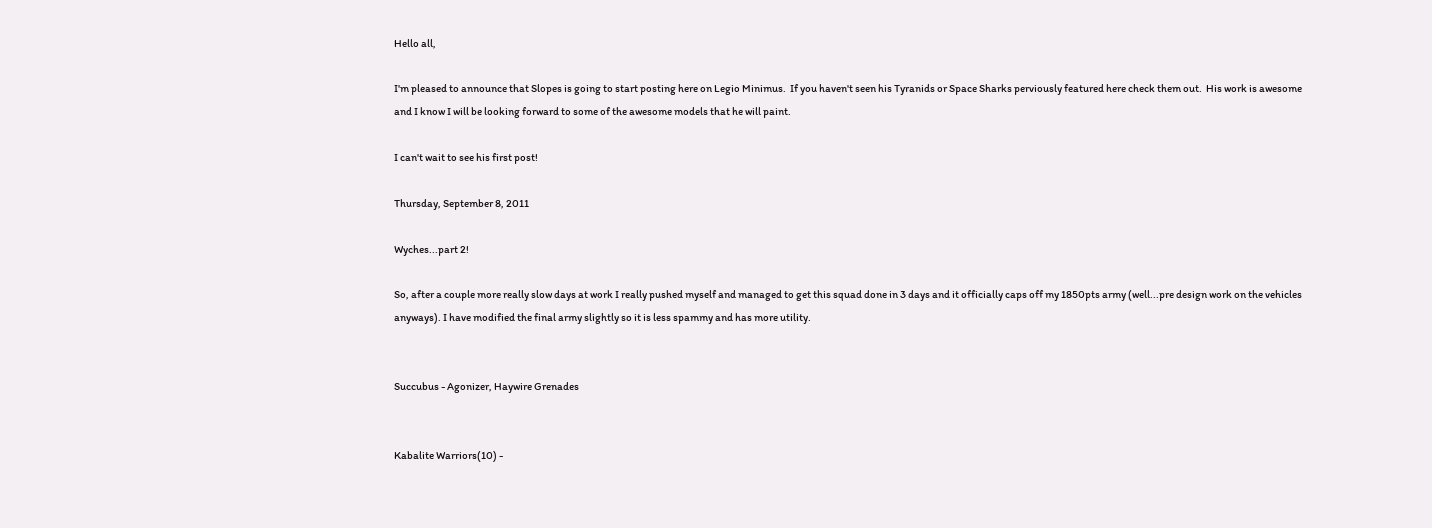Hello all,

I'm pleased to announce that Slopes is going to start posting here on Legio Minimus.  If you haven't seen his Tyranids or Space Sharks perviously featured here check them out.  His work is awesome and I know I will be looking forward to some of the awesome models that he will paint.

I can't wait to see his first post!

Thursday, September 8, 2011

Wyches...part 2!

So, after a couple more really slow days at work I really pushed myself and managed to get this squad done in 3 days and it officially caps off my 1850pts army (well...pre design work on the vehicles anyways). I have modified the final army slightly so it is less spammy and has more utility.


Succubus - Agonizer, Haywire Grenades


Kabalite Warriors(10) -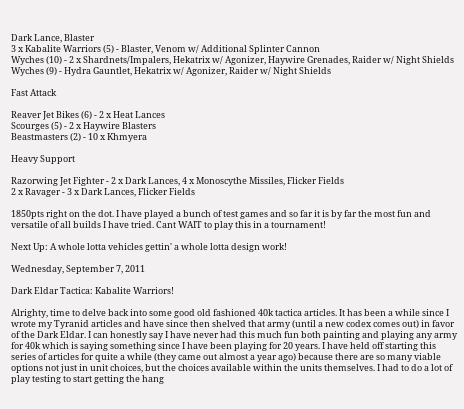Dark Lance, Blaster
3 x Kabalite Warriors (5) - Blaster, Venom w/ Additional Splinter Cannon
Wyches (10) - 2 x Shardnets/Impalers, Hekatrix w/ Agonizer, Haywire Grenades, Raider w/ Night Shields
Wyches (9) - Hydra Gauntlet, Hekatrix w/ Agonizer, Raider w/ Night Shields

Fast Attack

Reaver Jet Bikes (6) - 2 x Heat Lances
Scourges (5) - 2 x Haywire Blasters
Beastmasters (2) - 10 x Khmyera

Heavy Support

Razorwing Jet Fighter - 2 x Dark Lances, 4 x Monoscythe Missiles, Flicker Fields
2 x Ravager - 3 x Dark Lances, Flicker Fields

1850pts right on the dot. I have played a bunch of test games and so far it is by far the most fun and versatile of all builds I have tried. Cant WAIT to play this in a tournament!

Next Up: A whole lotta vehicles gettin' a whole lotta design work!

Wednesday, September 7, 2011

Dark Eldar Tactica: Kabalite Warriors!

Alrighty, time to delve back into some good old fashioned 40k tactica articles. It has been a while since I wrote my Tyranid articles and have since then shelved that army (until a new codex comes out) in favor of the Dark Eldar. I can honestly say I have never had this much fun both painting and playing any army for 40k which is saying something since I have been playing for 20 years. I have held off starting this series of articles for quite a while (they came out almost a year ago) because there are so many viable options not just in unit choices, but the choices available within the units themselves. I had to do a lot of play testing to start getting the hang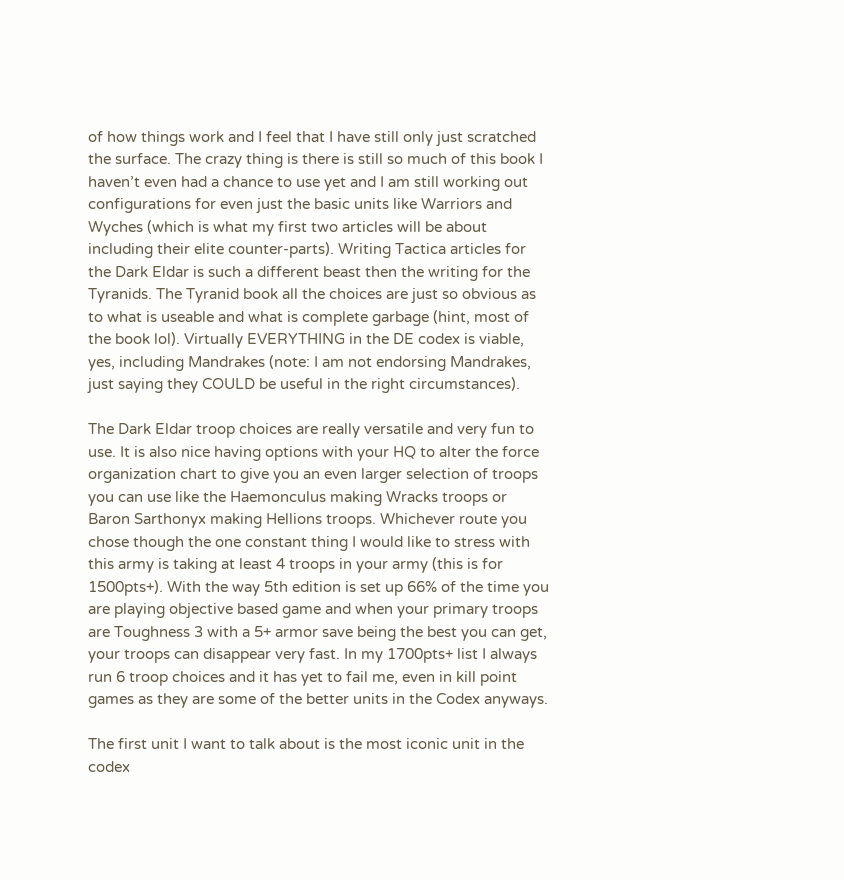of how things work and I feel that I have still only just scratched the surface. The crazy thing is there is still so much of this book I haven’t even had a chance to use yet and I am still working out configurations for even just the basic units like Warriors and Wyches (which is what my first two articles will be about including their elite counter-parts). Writing Tactica articles for the Dark Eldar is such a different beast then the writing for the Tyranids. The Tyranid book all the choices are just so obvious as to what is useable and what is complete garbage (hint, most of the book lol). Virtually EVERYTHING in the DE codex is viable, yes, including Mandrakes (note: I am not endorsing Mandrakes, just saying they COULD be useful in the right circumstances).

The Dark Eldar troop choices are really versatile and very fun to use. It is also nice having options with your HQ to alter the force organization chart to give you an even larger selection of troops you can use like the Haemonculus making Wracks troops or Baron Sarthonyx making Hellions troops. Whichever route you chose though the one constant thing I would like to stress with this army is taking at least 4 troops in your army (this is for 1500pts+). With the way 5th edition is set up 66% of the time you are playing objective based game and when your primary troops are Toughness 3 with a 5+ armor save being the best you can get, your troops can disappear very fast. In my 1700pts+ list I always run 6 troop choices and it has yet to fail me, even in kill point games as they are some of the better units in the Codex anyways.

The first unit I want to talk about is the most iconic unit in the codex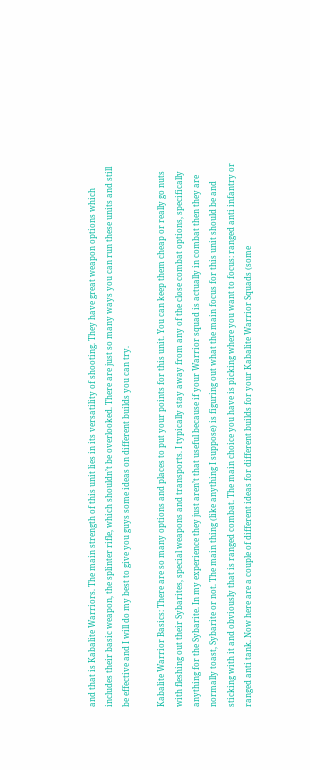and that is Kabalite Warriors. The main strength of this unit lies in its versatility of shooting. They have great weapon options which includes their basic weapon, the splinter rifle, which shouldn’t be overlooked. There are just so many ways you can run these units and still be effective and I will do my best to give you guys some ideas on different builds you can try.

Kabalite Warrior Basics: There are so many options and places to put your points for this unit. You can keep them cheap or really go nuts with fleshing out their Sybarites, special weapons and transports. I typically stay away from any of the close combat options, specifically anything for the Sybarite. In my experience they just aren’t that useful because if your Warrior squad is actually in combat then they are normally toast, Sybarite or not. The main thing (like anything I suppose) is figuring out what the main focus for this unit should be and sticking with it and obviously that is ranged combat. The main choice you have is picking where you want to focus: ranged anti infantry or ranged anti tank. Now here are a couple of different ideas for different builds for your Kabalite Warrior Squads (some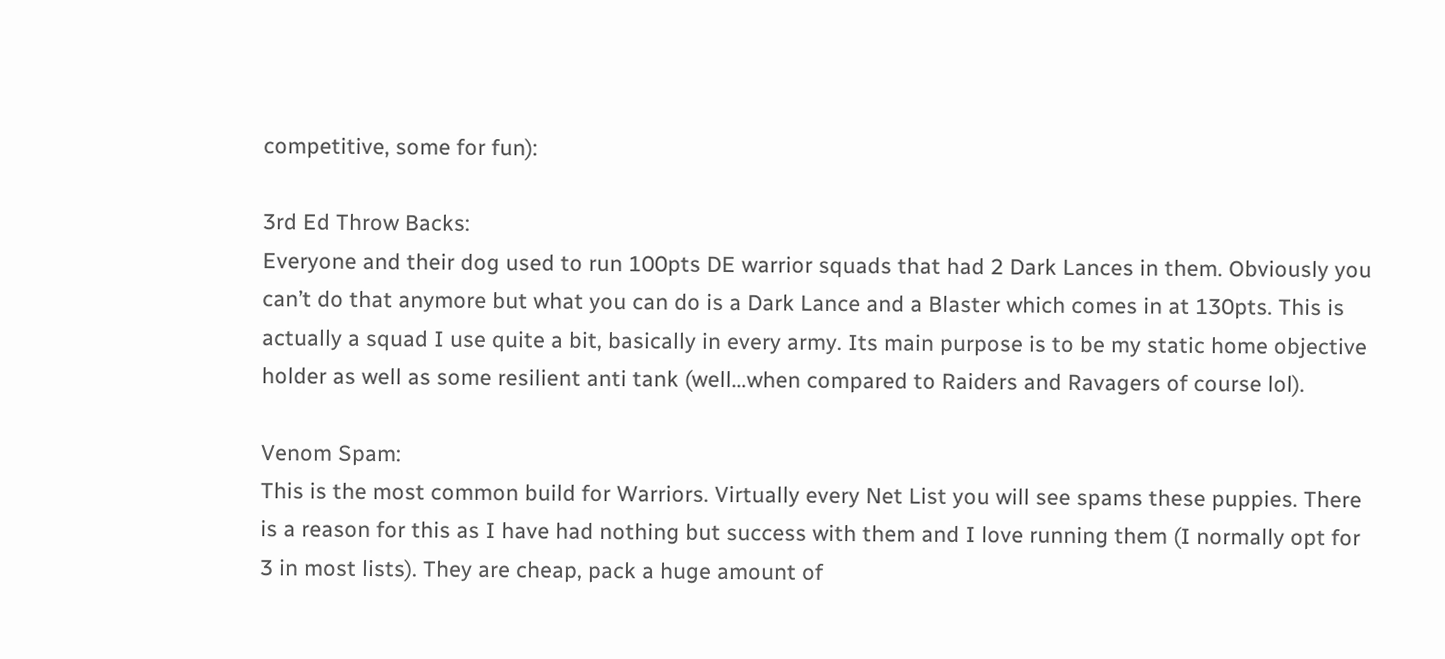competitive, some for fun):

3rd Ed Throw Backs:
Everyone and their dog used to run 100pts DE warrior squads that had 2 Dark Lances in them. Obviously you can’t do that anymore but what you can do is a Dark Lance and a Blaster which comes in at 130pts. This is actually a squad I use quite a bit, basically in every army. Its main purpose is to be my static home objective holder as well as some resilient anti tank (well…when compared to Raiders and Ravagers of course lol).

Venom Spam:
This is the most common build for Warriors. Virtually every Net List you will see spams these puppies. There is a reason for this as I have had nothing but success with them and I love running them (I normally opt for 3 in most lists). They are cheap, pack a huge amount of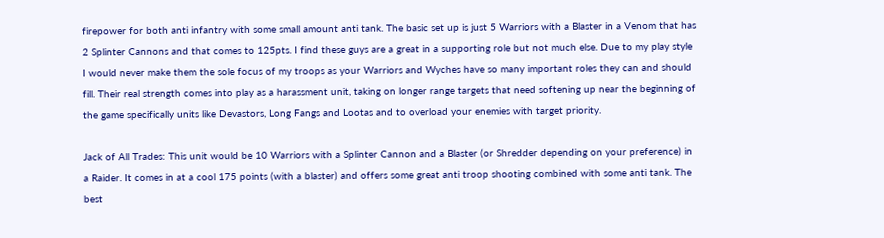firepower for both anti infantry with some small amount anti tank. The basic set up is just 5 Warriors with a Blaster in a Venom that has 2 Splinter Cannons and that comes to 125pts. I find these guys are a great in a supporting role but not much else. Due to my play style I would never make them the sole focus of my troops as your Warriors and Wyches have so many important roles they can and should fill. Their real strength comes into play as a harassment unit, taking on longer range targets that need softening up near the beginning of the game specifically units like Devastors, Long Fangs and Lootas and to overload your enemies with target priority.

Jack of All Trades: This unit would be 10 Warriors with a Splinter Cannon and a Blaster (or Shredder depending on your preference) in a Raider. It comes in at a cool 175 points (with a blaster) and offers some great anti troop shooting combined with some anti tank. The best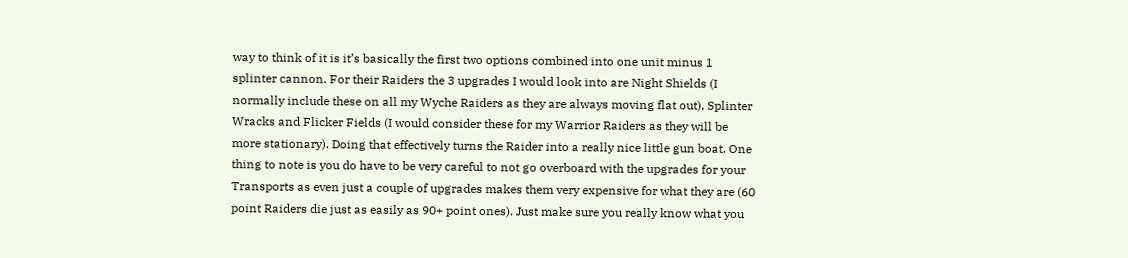way to think of it is it’s basically the first two options combined into one unit minus 1 splinter cannon. For their Raiders the 3 upgrades I would look into are Night Shields (I normally include these on all my Wyche Raiders as they are always moving flat out), Splinter Wracks and Flicker Fields (I would consider these for my Warrior Raiders as they will be more stationary). Doing that effectively turns the Raider into a really nice little gun boat. One thing to note is you do have to be very careful to not go overboard with the upgrades for your Transports as even just a couple of upgrades makes them very expensive for what they are (60 point Raiders die just as easily as 90+ point ones). Just make sure you really know what you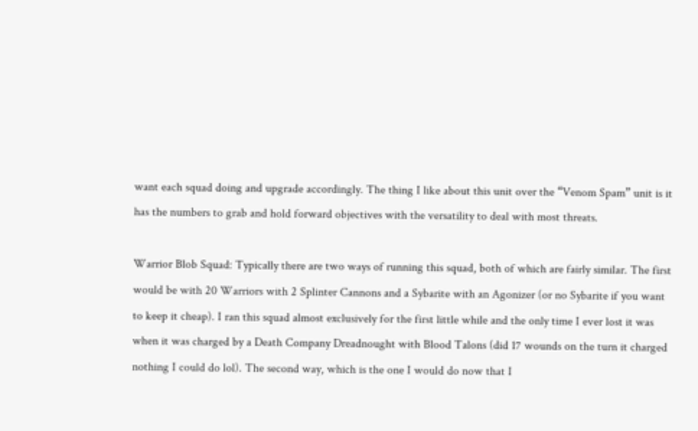want each squad doing and upgrade accordingly. The thing I like about this unit over the “Venom Spam” unit is it has the numbers to grab and hold forward objectives with the versatility to deal with most threats.

Warrior Blob Squad: Typically there are two ways of running this squad, both of which are fairly similar. The first would be with 20 Warriors with 2 Splinter Cannons and a Sybarite with an Agonizer (or no Sybarite if you want to keep it cheap). I ran this squad almost exclusively for the first little while and the only time I ever lost it was when it was charged by a Death Company Dreadnought with Blood Talons (did 17 wounds on the turn it charged nothing I could do lol). The second way, which is the one I would do now that I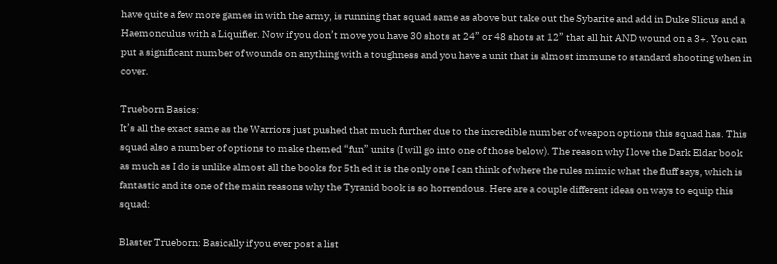have quite a few more games in with the army, is running that squad same as above but take out the Sybarite and add in Duke Slicus and a Haemonculus with a Liquifier. Now if you don’t move you have 30 shots at 24” or 48 shots at 12” that all hit AND wound on a 3+. You can put a significant number of wounds on anything with a toughness and you have a unit that is almost immune to standard shooting when in cover.

Trueborn Basics:
It’s all the exact same as the Warriors just pushed that much further due to the incredible number of weapon options this squad has. This squad also a number of options to make themed “fun” units (I will go into one of those below). The reason why I love the Dark Eldar book as much as I do is unlike almost all the books for 5th ed it is the only one I can think of where the rules mimic what the fluff says, which is fantastic and its one of the main reasons why the Tyranid book is so horrendous. Here are a couple different ideas on ways to equip this squad:

Blaster Trueborn: Basically if you ever post a list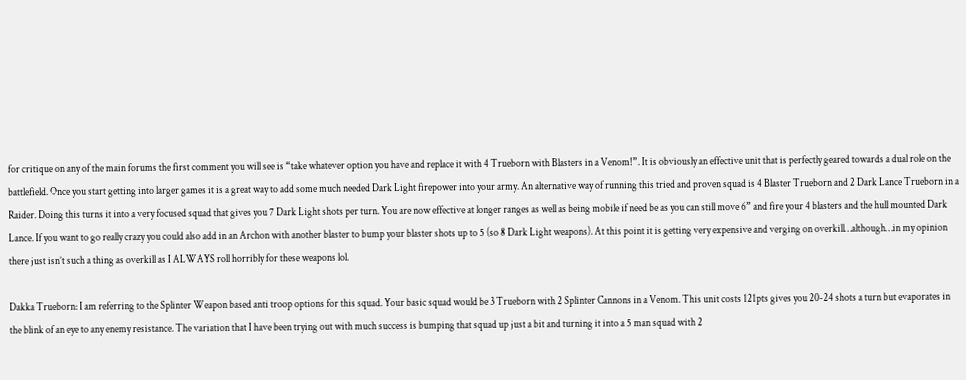for critique on any of the main forums the first comment you will see is “take whatever option you have and replace it with 4 Trueborn with Blasters in a Venom!”. It is obviously an effective unit that is perfectly geared towards a dual role on the battlefield. Once you start getting into larger games it is a great way to add some much needed Dark Light firepower into your army. An alternative way of running this tried and proven squad is 4 Blaster Trueborn and 2 Dark Lance Trueborn in a Raider. Doing this turns it into a very focused squad that gives you 7 Dark Light shots per turn. You are now effective at longer ranges as well as being mobile if need be as you can still move 6” and fire your 4 blasters and the hull mounted Dark Lance. If you want to go really crazy you could also add in an Archon with another blaster to bump your blaster shots up to 5 (so 8 Dark Light weapons). At this point it is getting very expensive and verging on overkill…although…in my opinion there just isn’t such a thing as overkill as I ALWAYS roll horribly for these weapons lol.

Dakka Trueborn: I am referring to the Splinter Weapon based anti troop options for this squad. Your basic squad would be 3 Trueborn with 2 Splinter Cannons in a Venom. This unit costs 121pts gives you 20-24 shots a turn but evaporates in the blink of an eye to any enemy resistance. The variation that I have been trying out with much success is bumping that squad up just a bit and turning it into a 5 man squad with 2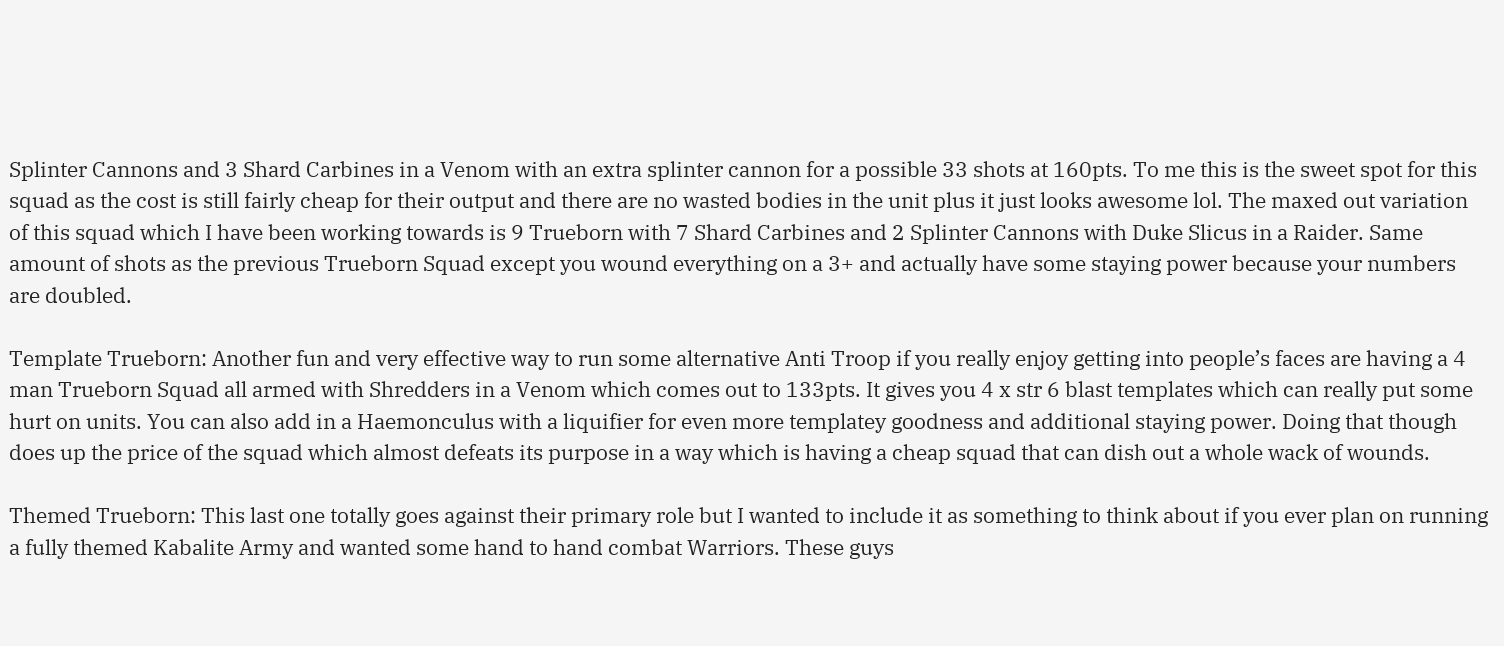Splinter Cannons and 3 Shard Carbines in a Venom with an extra splinter cannon for a possible 33 shots at 160pts. To me this is the sweet spot for this squad as the cost is still fairly cheap for their output and there are no wasted bodies in the unit plus it just looks awesome lol. The maxed out variation of this squad which I have been working towards is 9 Trueborn with 7 Shard Carbines and 2 Splinter Cannons with Duke Slicus in a Raider. Same amount of shots as the previous Trueborn Squad except you wound everything on a 3+ and actually have some staying power because your numbers are doubled.

Template Trueborn: Another fun and very effective way to run some alternative Anti Troop if you really enjoy getting into people’s faces are having a 4 man Trueborn Squad all armed with Shredders in a Venom which comes out to 133pts. It gives you 4 x str 6 blast templates which can really put some hurt on units. You can also add in a Haemonculus with a liquifier for even more templatey goodness and additional staying power. Doing that though does up the price of the squad which almost defeats its purpose in a way which is having a cheap squad that can dish out a whole wack of wounds.

Themed Trueborn: This last one totally goes against their primary role but I wanted to include it as something to think about if you ever plan on running a fully themed Kabalite Army and wanted some hand to hand combat Warriors. These guys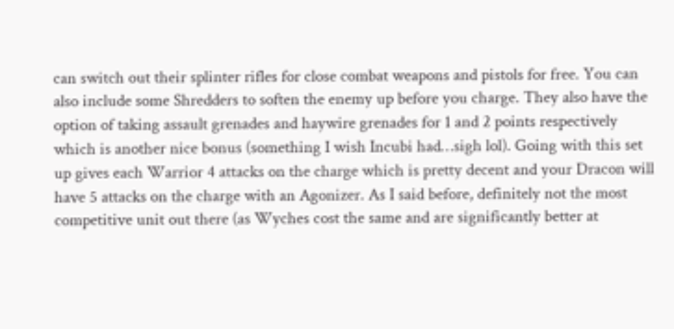can switch out their splinter rifles for close combat weapons and pistols for free. You can also include some Shredders to soften the enemy up before you charge. They also have the option of taking assault grenades and haywire grenades for 1 and 2 points respectively which is another nice bonus (something I wish Incubi had…sigh lol). Going with this set up gives each Warrior 4 attacks on the charge which is pretty decent and your Dracon will have 5 attacks on the charge with an Agonizer. As I said before, definitely not the most competitive unit out there (as Wyches cost the same and are significantly better at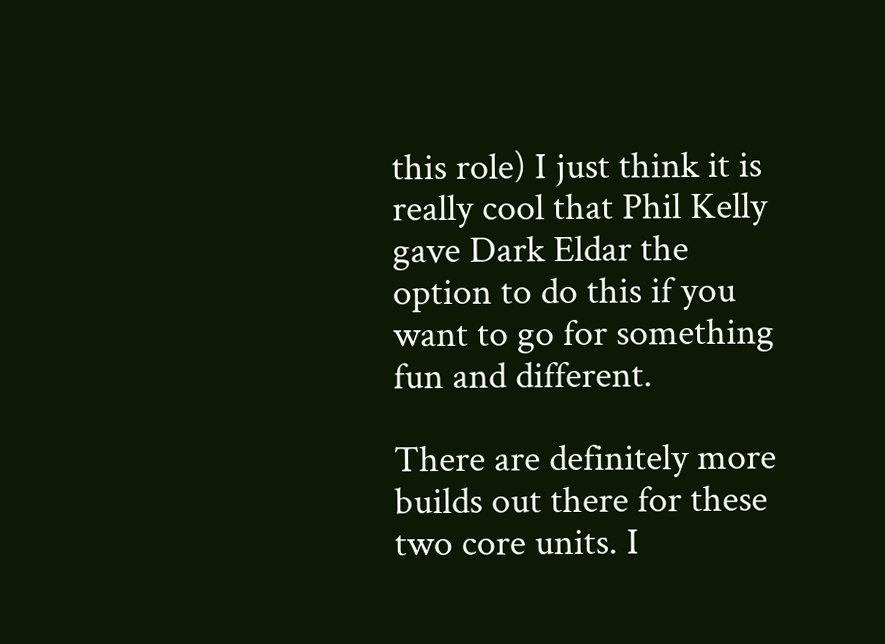this role) I just think it is really cool that Phil Kelly gave Dark Eldar the option to do this if you want to go for something fun and different.

There are definitely more builds out there for these two core units. I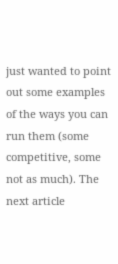just wanted to point out some examples of the ways you can run them (some competitive, some not as much). The next article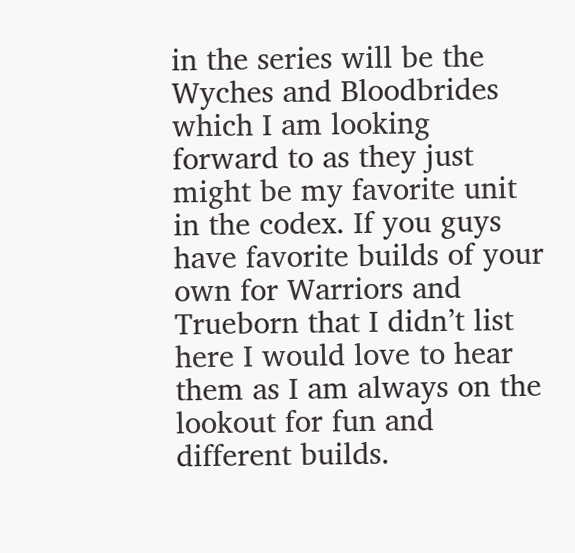in the series will be the Wyches and Bloodbrides which I am looking forward to as they just might be my favorite unit in the codex. If you guys have favorite builds of your own for Warriors and Trueborn that I didn’t list here I would love to hear them as I am always on the lookout for fun and different builds.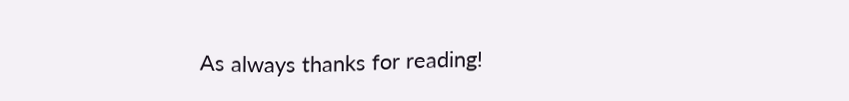As always thanks for reading!